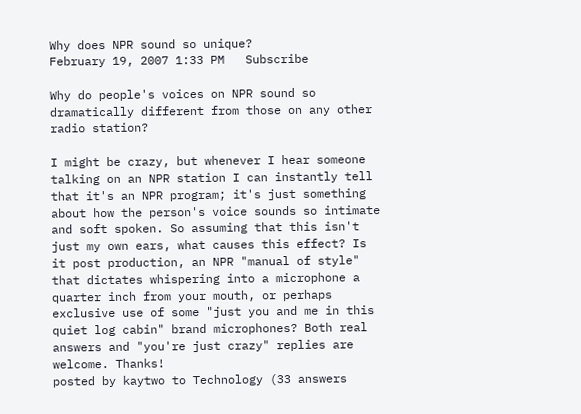Why does NPR sound so unique?
February 19, 2007 1:33 PM   Subscribe

Why do people's voices on NPR sound so dramatically different from those on any other radio station?

I might be crazy, but whenever I hear someone talking on an NPR station I can instantly tell that it's an NPR program; it's just something about how the person's voice sounds so intimate and soft spoken. So assuming that this isn't just my own ears, what causes this effect? Is it post production, an NPR "manual of style" that dictates whispering into a microphone a quarter inch from your mouth, or perhaps exclusive use of some "just you and me in this quiet log cabin" brand microphones? Both real answers and "you're just crazy" replies are welcome. Thanks!
posted by kaytwo to Technology (33 answers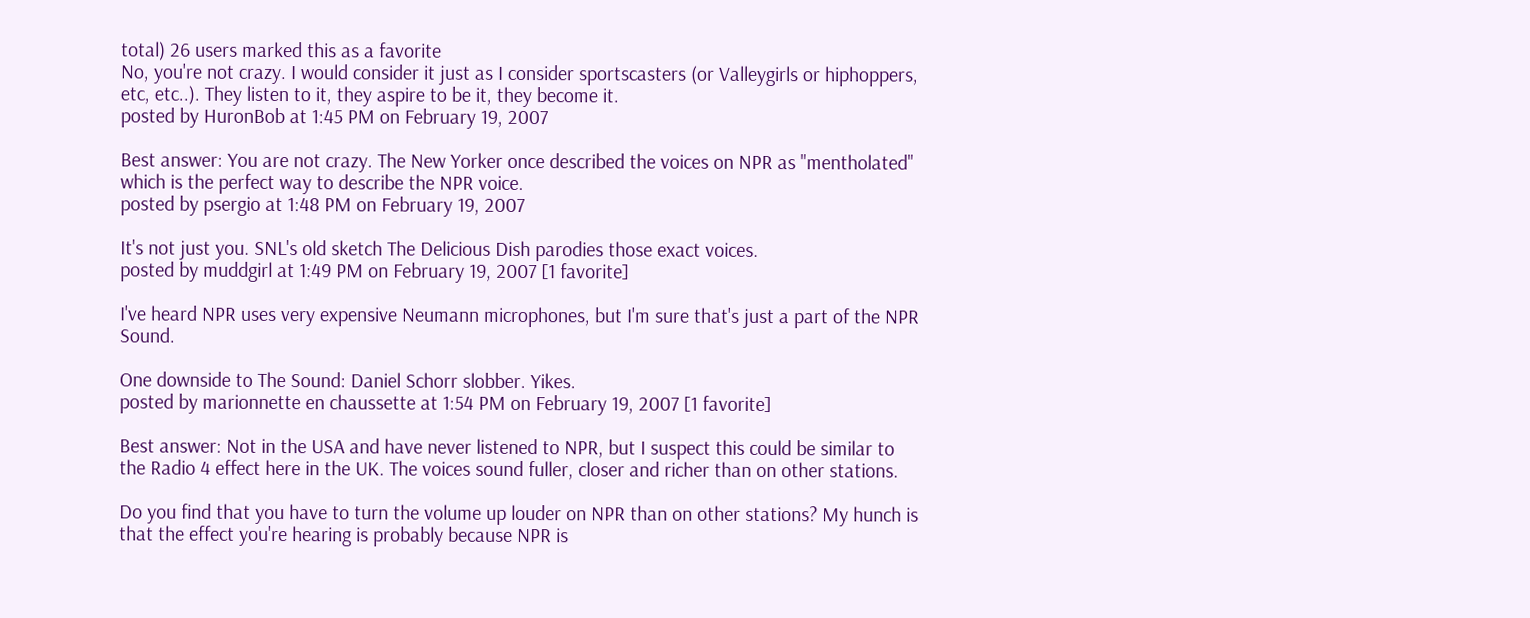total) 26 users marked this as a favorite
No, you're not crazy. I would consider it just as I consider sportscasters (or Valleygirls or hiphoppers, etc, etc..). They listen to it, they aspire to be it, they become it.
posted by HuronBob at 1:45 PM on February 19, 2007

Best answer: You are not crazy. The New Yorker once described the voices on NPR as "mentholated" which is the perfect way to describe the NPR voice.
posted by psergio at 1:48 PM on February 19, 2007

It's not just you. SNL's old sketch The Delicious Dish parodies those exact voices.
posted by muddgirl at 1:49 PM on February 19, 2007 [1 favorite]

I've heard NPR uses very expensive Neumann microphones, but I'm sure that's just a part of the NPR Sound.

One downside to The Sound: Daniel Schorr slobber. Yikes.
posted by marionnette en chaussette at 1:54 PM on February 19, 2007 [1 favorite]

Best answer: Not in the USA and have never listened to NPR, but I suspect this could be similar to the Radio 4 effect here in the UK. The voices sound fuller, closer and richer than on other stations.

Do you find that you have to turn the volume up louder on NPR than on other stations? My hunch is that the effect you're hearing is probably because NPR is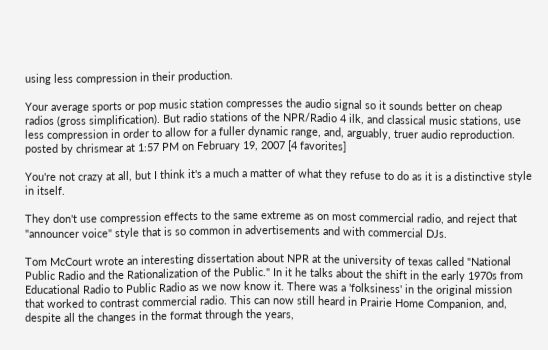using less compression in their production.

Your average sports or pop music station compresses the audio signal so it sounds better on cheap radios (gross simplification). But radio stations of the NPR/Radio 4 ilk, and classical music stations, use less compression in order to allow for a fuller dynamic range, and, arguably, truer audio reproduction.
posted by chrismear at 1:57 PM on February 19, 2007 [4 favorites]

You're not crazy at all, but I think it's a much a matter of what they refuse to do as it is a distinctive style in itself.

They don't use compression effects to the same extreme as on most commercial radio, and reject that "announcer voice" style that is so common in advertisements and with commercial DJs.

Tom McCourt wrote an interesting dissertation about NPR at the university of texas called "National Public Radio and the Rationalization of the Public." In it he talks about the shift in the early 1970s from Educational Radio to Public Radio as we now know it. There was a 'folksiness' in the original mission that worked to contrast commercial radio. This can now still heard in Prairie Home Companion, and, despite all the changes in the format through the years,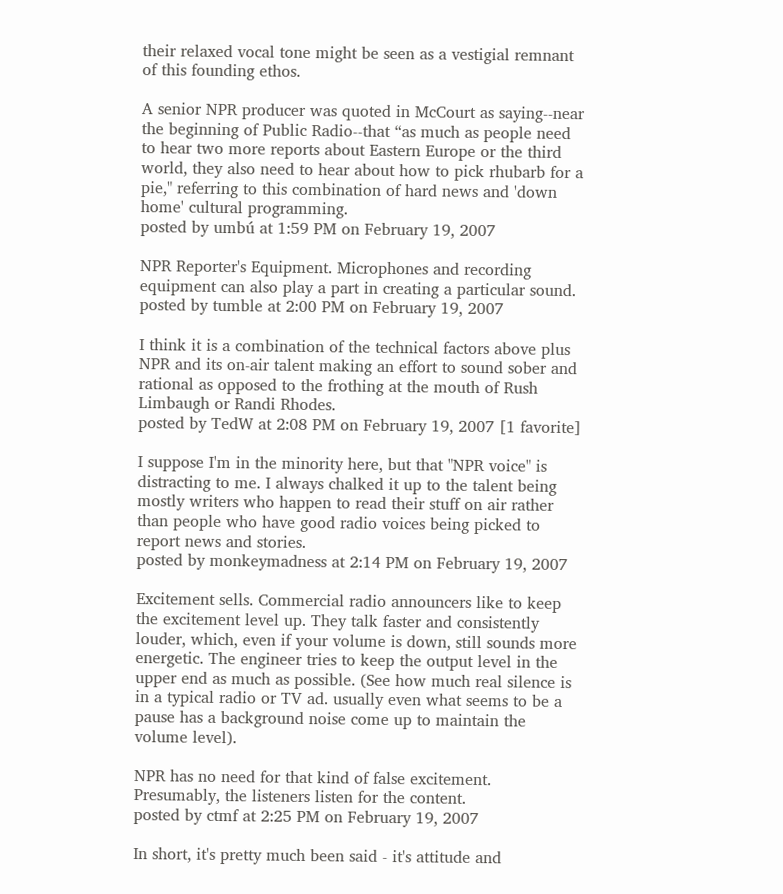their relaxed vocal tone might be seen as a vestigial remnant of this founding ethos.

A senior NPR producer was quoted in McCourt as saying--near the beginning of Public Radio--that “as much as people need to hear two more reports about Eastern Europe or the third world, they also need to hear about how to pick rhubarb for a pie," referring to this combination of hard news and 'down home' cultural programming.
posted by umbú at 1:59 PM on February 19, 2007

NPR Reporter's Equipment. Microphones and recording equipment can also play a part in creating a particular sound.
posted by tumble at 2:00 PM on February 19, 2007

I think it is a combination of the technical factors above plus NPR and its on-air talent making an effort to sound sober and rational as opposed to the frothing at the mouth of Rush Limbaugh or Randi Rhodes.
posted by TedW at 2:08 PM on February 19, 2007 [1 favorite]

I suppose I'm in the minority here, but that "NPR voice" is distracting to me. I always chalked it up to the talent being mostly writers who happen to read their stuff on air rather than people who have good radio voices being picked to report news and stories.
posted by monkeymadness at 2:14 PM on February 19, 2007

Excitement sells. Commercial radio announcers like to keep the excitement level up. They talk faster and consistently louder, which, even if your volume is down, still sounds more energetic. The engineer tries to keep the output level in the upper end as much as possible. (See how much real silence is in a typical radio or TV ad. usually even what seems to be a pause has a background noise come up to maintain the volume level).

NPR has no need for that kind of false excitement. Presumably, the listeners listen for the content.
posted by ctmf at 2:25 PM on February 19, 2007

In short, it's pretty much been said - it's attitude and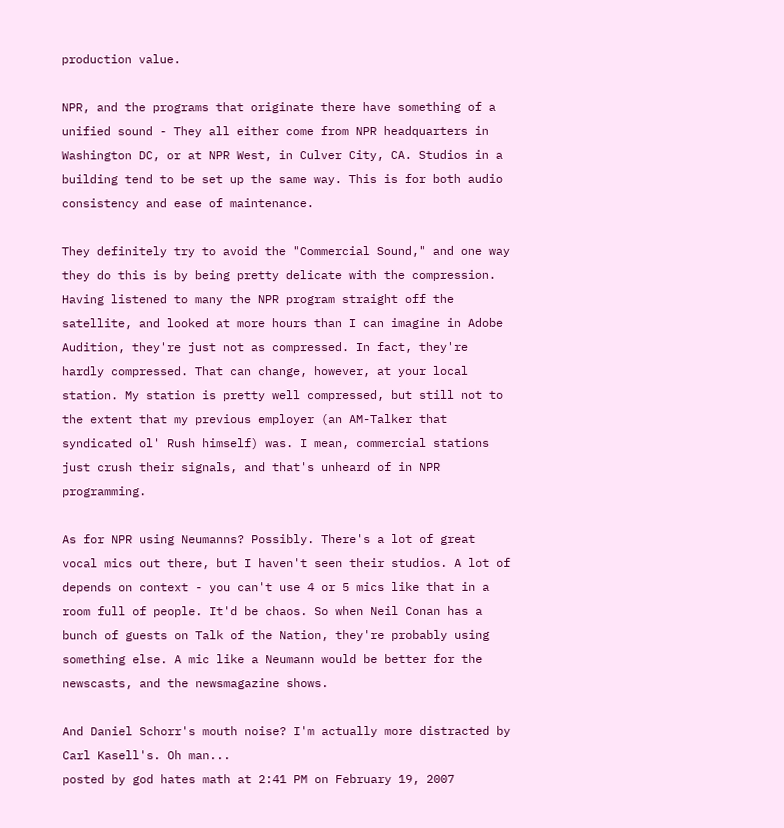production value.

NPR, and the programs that originate there have something of a unified sound - They all either come from NPR headquarters in Washington DC, or at NPR West, in Culver City, CA. Studios in a building tend to be set up the same way. This is for both audio consistency and ease of maintenance.

They definitely try to avoid the "Commercial Sound," and one way they do this is by being pretty delicate with the compression. Having listened to many the NPR program straight off the satellite, and looked at more hours than I can imagine in Adobe Audition, they're just not as compressed. In fact, they're hardly compressed. That can change, however, at your local station. My station is pretty well compressed, but still not to the extent that my previous employer (an AM-Talker that syndicated ol' Rush himself) was. I mean, commercial stations just crush their signals, and that's unheard of in NPR programming.

As for NPR using Neumanns? Possibly. There's a lot of great vocal mics out there, but I haven't seen their studios. A lot of depends on context - you can't use 4 or 5 mics like that in a room full of people. It'd be chaos. So when Neil Conan has a bunch of guests on Talk of the Nation, they're probably using something else. A mic like a Neumann would be better for the newscasts, and the newsmagazine shows.

And Daniel Schorr's mouth noise? I'm actually more distracted by Carl Kasell's. Oh man...
posted by god hates math at 2:41 PM on February 19, 2007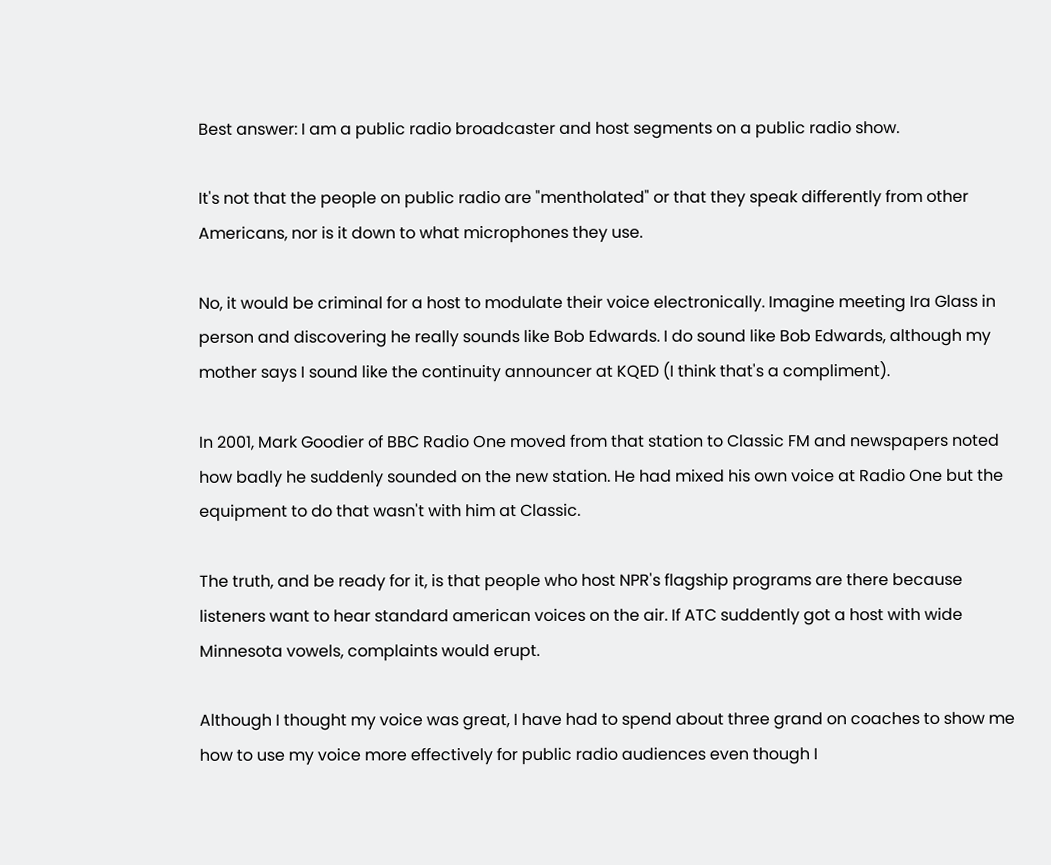Best answer: I am a public radio broadcaster and host segments on a public radio show.

It's not that the people on public radio are "mentholated" or that they speak differently from other Americans, nor is it down to what microphones they use.

No, it would be criminal for a host to modulate their voice electronically. Imagine meeting Ira Glass in person and discovering he really sounds like Bob Edwards. I do sound like Bob Edwards, although my mother says I sound like the continuity announcer at KQED (I think that's a compliment).

In 2001, Mark Goodier of BBC Radio One moved from that station to Classic FM and newspapers noted how badly he suddenly sounded on the new station. He had mixed his own voice at Radio One but the equipment to do that wasn't with him at Classic.

The truth, and be ready for it, is that people who host NPR's flagship programs are there because listeners want to hear standard american voices on the air. If ATC suddently got a host with wide Minnesota vowels, complaints would erupt.

Although I thought my voice was great, I have had to spend about three grand on coaches to show me how to use my voice more effectively for public radio audiences even though I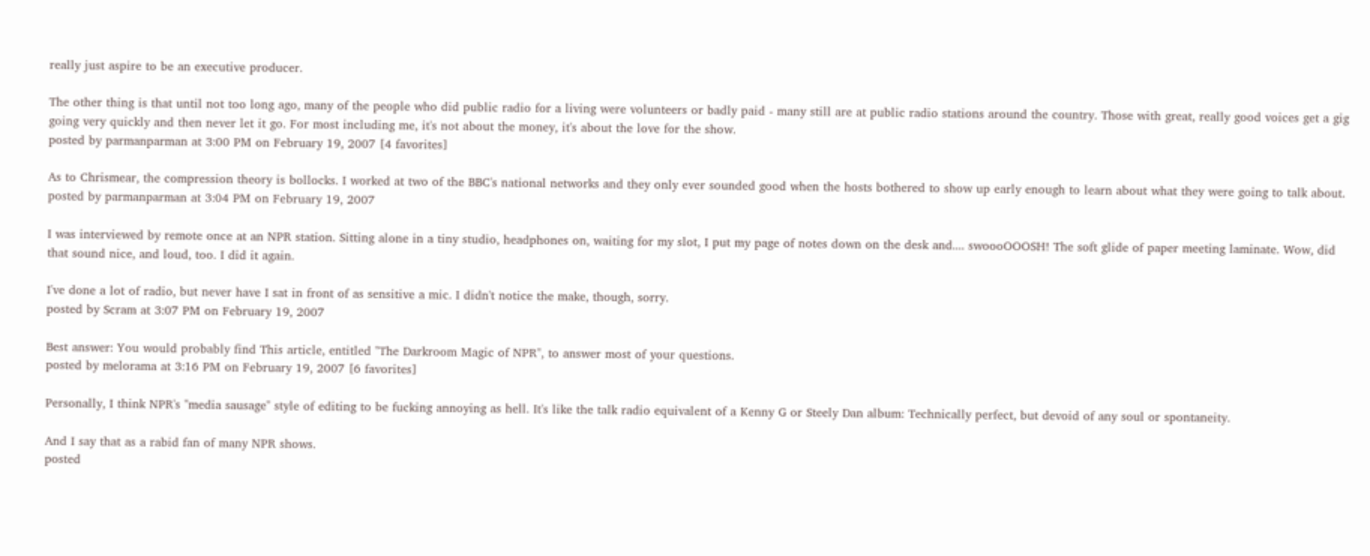really just aspire to be an executive producer.

The other thing is that until not too long ago, many of the people who did public radio for a living were volunteers or badly paid - many still are at public radio stations around the country. Those with great, really good voices get a gig going very quickly and then never let it go. For most including me, it's not about the money, it's about the love for the show.
posted by parmanparman at 3:00 PM on February 19, 2007 [4 favorites]

As to Chrismear, the compression theory is bollocks. I worked at two of the BBC's national networks and they only ever sounded good when the hosts bothered to show up early enough to learn about what they were going to talk about.
posted by parmanparman at 3:04 PM on February 19, 2007

I was interviewed by remote once at an NPR station. Sitting alone in a tiny studio, headphones on, waiting for my slot, I put my page of notes down on the desk and.... swoooOOOSH! The soft glide of paper meeting laminate. Wow, did that sound nice, and loud, too. I did it again.

I've done a lot of radio, but never have I sat in front of as sensitive a mic. I didn't notice the make, though, sorry.
posted by Scram at 3:07 PM on February 19, 2007

Best answer: You would probably find This article, entitled "The Darkroom Magic of NPR", to answer most of your questions.
posted by melorama at 3:16 PM on February 19, 2007 [6 favorites]

Personally, I think NPR's "media sausage" style of editing to be fucking annoying as hell. It's like the talk radio equivalent of a Kenny G or Steely Dan album: Technically perfect, but devoid of any soul or spontaneity.

And I say that as a rabid fan of many NPR shows.
posted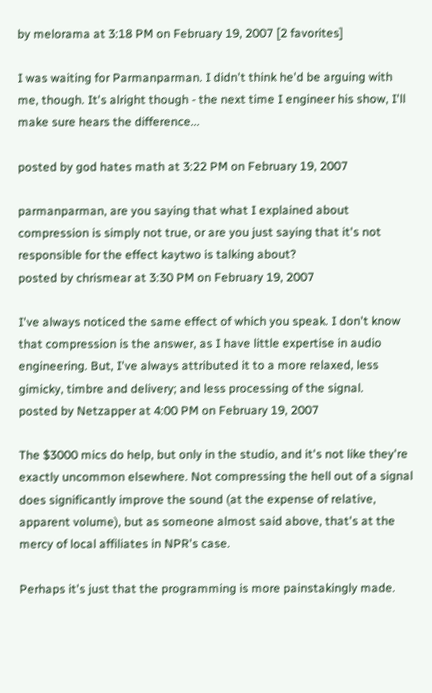by melorama at 3:18 PM on February 19, 2007 [2 favorites]

I was waiting for Parmanparman. I didn't think he'd be arguing with me, though. It's alright though - the next time I engineer his show, I'll make sure hears the difference...

posted by god hates math at 3:22 PM on February 19, 2007

parmanparman, are you saying that what I explained about compression is simply not true, or are you just saying that it's not responsible for the effect kaytwo is talking about?
posted by chrismear at 3:30 PM on February 19, 2007

I've always noticed the same effect of which you speak. I don't know that compression is the answer, as I have little expertise in audio engineering. But, I've always attributed it to a more relaxed, less gimicky, timbre and delivery; and less processing of the signal.
posted by Netzapper at 4:00 PM on February 19, 2007

The $3000 mics do help, but only in the studio, and it's not like they're exactly uncommon elsewhere. Not compressing the hell out of a signal does significantly improve the sound (at the expense of relative, apparent volume), but as someone almost said above, that's at the mercy of local affiliates in NPR's case.

Perhaps it's just that the programming is more painstakingly made.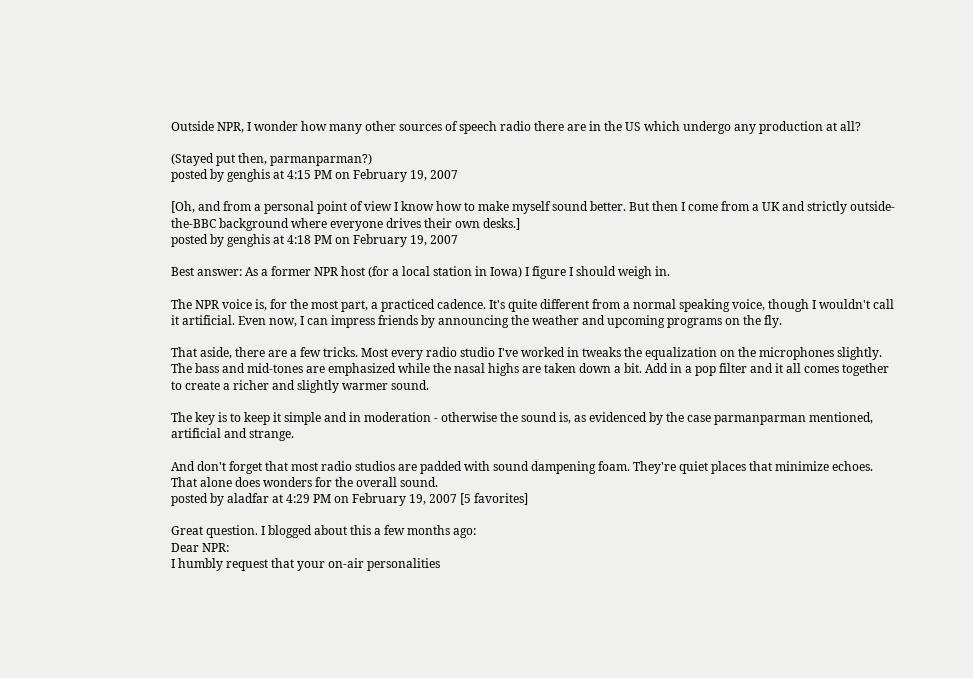Outside NPR, I wonder how many other sources of speech radio there are in the US which undergo any production at all?

(Stayed put then, parmanparman?)
posted by genghis at 4:15 PM on February 19, 2007

[Oh, and from a personal point of view I know how to make myself sound better. But then I come from a UK and strictly outside-the-BBC background where everyone drives their own desks.]
posted by genghis at 4:18 PM on February 19, 2007

Best answer: As a former NPR host (for a local station in Iowa) I figure I should weigh in.

The NPR voice is, for the most part, a practiced cadence. It's quite different from a normal speaking voice, though I wouldn't call it artificial. Even now, I can impress friends by announcing the weather and upcoming programs on the fly.

That aside, there are a few tricks. Most every radio studio I've worked in tweaks the equalization on the microphones slightly. The bass and mid-tones are emphasized while the nasal highs are taken down a bit. Add in a pop filter and it all comes together to create a richer and slightly warmer sound.

The key is to keep it simple and in moderation - otherwise the sound is, as evidenced by the case parmanparman mentioned, artificial and strange.

And don't forget that most radio studios are padded with sound dampening foam. They're quiet places that minimize echoes. That alone does wonders for the overall sound.
posted by aladfar at 4:29 PM on February 19, 2007 [5 favorites]

Great question. I blogged about this a few months ago:
Dear NPR:
I humbly request that your on-air personalities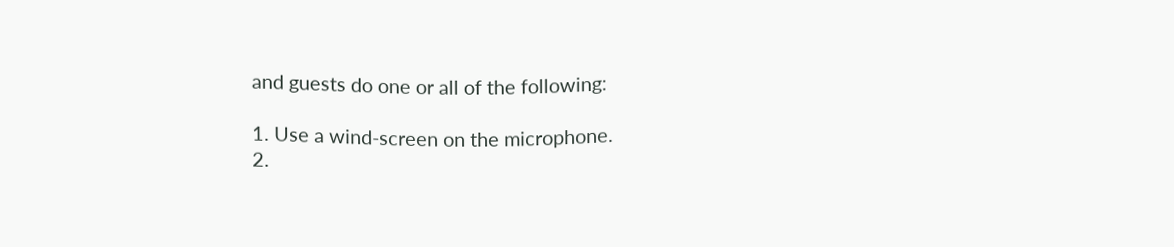and guests do one or all of the following:

1. Use a wind-screen on the microphone.
2.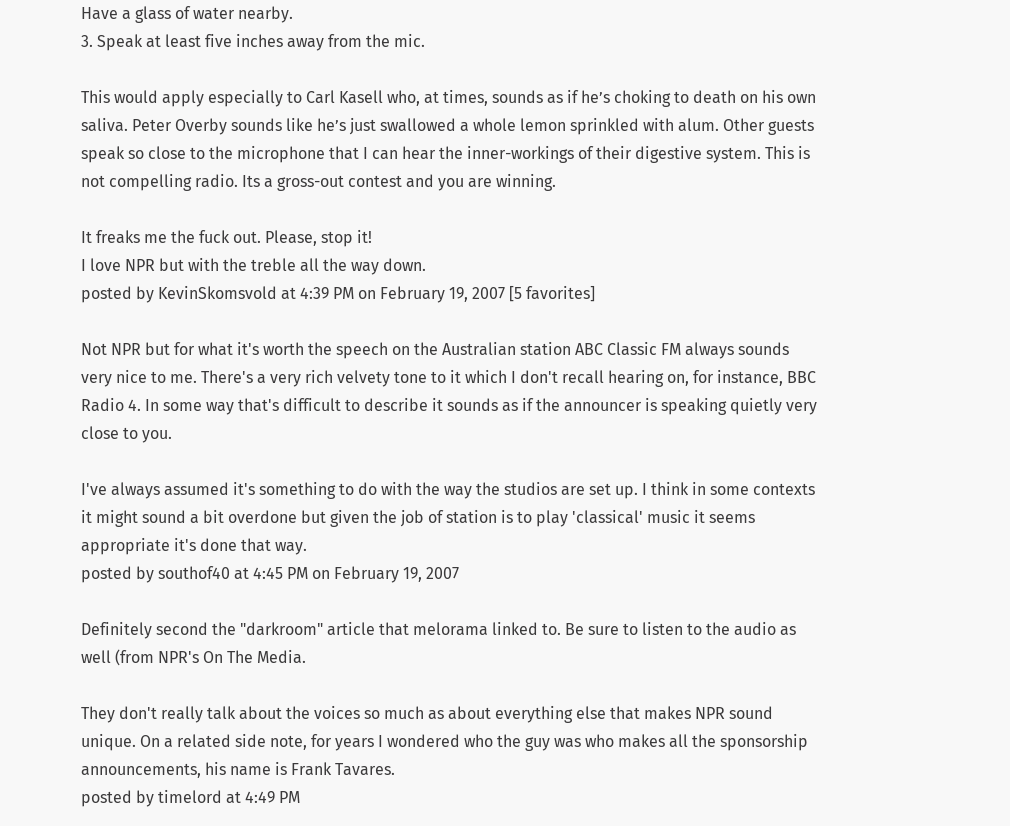Have a glass of water nearby.
3. Speak at least five inches away from the mic.

This would apply especially to Carl Kasell who, at times, sounds as if he’s choking to death on his own saliva. Peter Overby sounds like he’s just swallowed a whole lemon sprinkled with alum. Other guests speak so close to the microphone that I can hear the inner-workings of their digestive system. This is not compelling radio. Its a gross-out contest and you are winning.

It freaks me the fuck out. Please, stop it!
I love NPR but with the treble all the way down.
posted by KevinSkomsvold at 4:39 PM on February 19, 2007 [5 favorites]

Not NPR but for what it's worth the speech on the Australian station ABC Classic FM always sounds very nice to me. There's a very rich velvety tone to it which I don't recall hearing on, for instance, BBC Radio 4. In some way that's difficult to describe it sounds as if the announcer is speaking quietly very close to you.

I've always assumed it's something to do with the way the studios are set up. I think in some contexts it might sound a bit overdone but given the job of station is to play 'classical' music it seems appropriate it's done that way.
posted by southof40 at 4:45 PM on February 19, 2007

Definitely second the "darkroom" article that melorama linked to. Be sure to listen to the audio as well (from NPR's On The Media.

They don't really talk about the voices so much as about everything else that makes NPR sound unique. On a related side note, for years I wondered who the guy was who makes all the sponsorship announcements, his name is Frank Tavares.
posted by timelord at 4:49 PM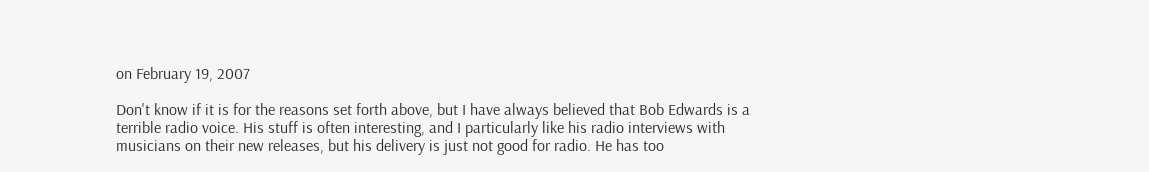on February 19, 2007

Don't know if it is for the reasons set forth above, but I have always believed that Bob Edwards is a terrible radio voice. His stuff is often interesting, and I particularly like his radio interviews with musicians on their new releases, but his delivery is just not good for radio. He has too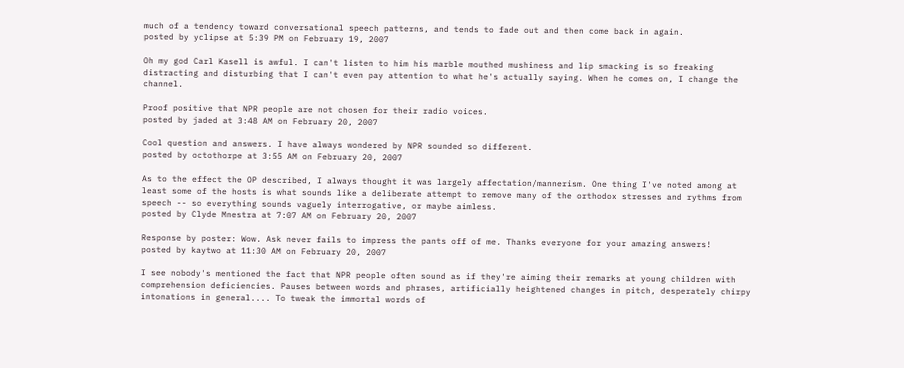much of a tendency toward conversational speech patterns, and tends to fade out and then come back in again.
posted by yclipse at 5:39 PM on February 19, 2007

Oh my god Carl Kasell is awful. I can't listen to him his marble mouthed mushiness and lip smacking is so freaking distracting and disturbing that I can't even pay attention to what he's actually saying. When he comes on, I change the channel.

Proof positive that NPR people are not chosen for their radio voices.
posted by jaded at 3:48 AM on February 20, 2007

Cool question and answers. I have always wondered by NPR sounded so different.
posted by octothorpe at 3:55 AM on February 20, 2007

As to the effect the OP described, I always thought it was largely affectation/mannerism. One thing I've noted among at least some of the hosts is what sounds like a deliberate attempt to remove many of the orthodox stresses and rythms from speech -- so everything sounds vaguely interrogative, or maybe aimless.
posted by Clyde Mnestra at 7:07 AM on February 20, 2007

Response by poster: Wow. Ask never fails to impress the pants off of me. Thanks everyone for your amazing answers!
posted by kaytwo at 11:30 AM on February 20, 2007

I see nobody's mentioned the fact that NPR people often sound as if they're aiming their remarks at young children with comprehension deficiencies. Pauses between words and phrases, artificially heightened changes in pitch, desperately chirpy intonations in general.... To tweak the immortal words of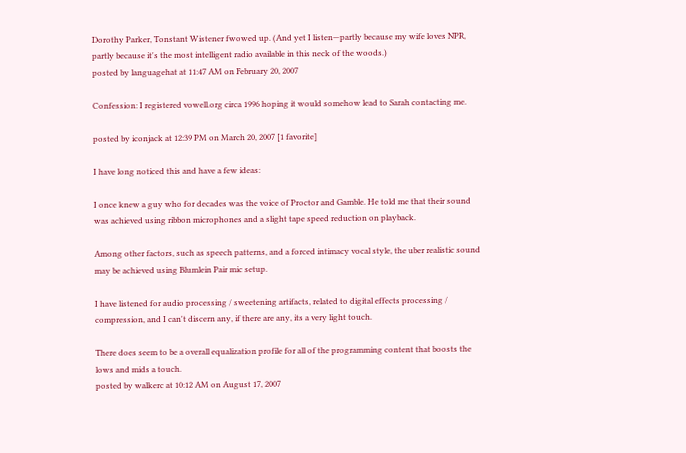Dorothy Parker, Tonstant Wistener fwowed up. (And yet I listen—partly because my wife loves NPR, partly because it's the most intelligent radio available in this neck of the woods.)
posted by languagehat at 11:47 AM on February 20, 2007

Confession: I registered vowell.org circa 1996 hoping it would somehow lead to Sarah contacting me.

posted by iconjack at 12:39 PM on March 20, 2007 [1 favorite]

I have long noticed this and have a few ideas:

I once knew a guy who for decades was the voice of Proctor and Gamble. He told me that their sound was achieved using ribbon microphones and a slight tape speed reduction on playback.

Among other factors, such as speech patterns, and a forced intimacy vocal style, the uber realistic sound may be achieved using Blumlein Pair mic setup.

I have listened for audio processing / sweetening artifacts, related to digital effects processing / compression, and I can't discern any, if there are any, its a very light touch.

There does seem to be a overall equalization profile for all of the programming content that boosts the lows and mids a touch.
posted by walkerc at 10:12 AM on August 17, 2007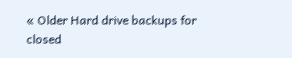« Older Hard drive backups for closed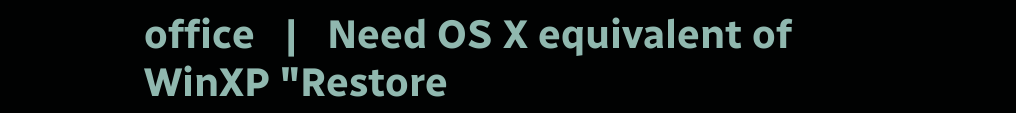office   |   Need OS X equivalent of WinXP "Restore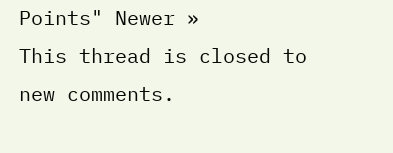Points" Newer »
This thread is closed to new comments.